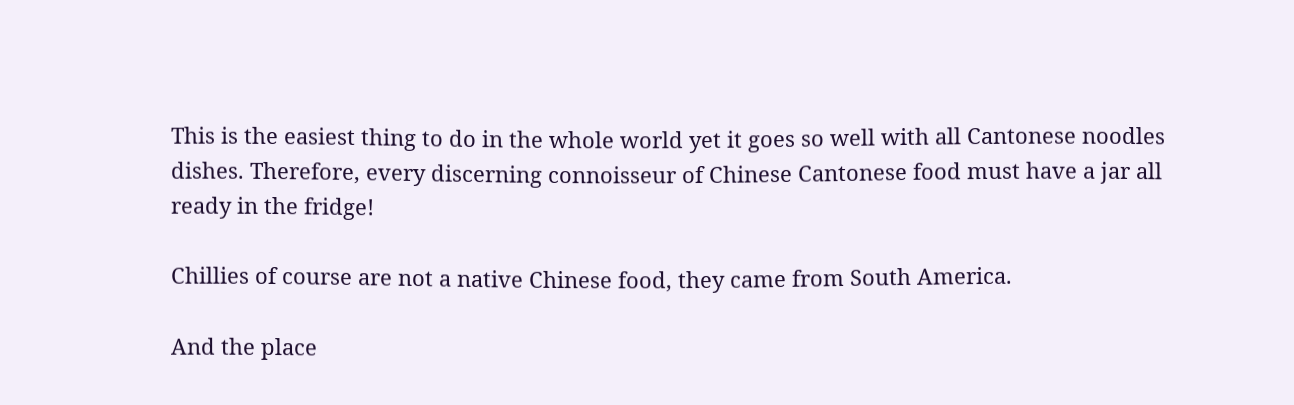This is the easiest thing to do in the whole world yet it goes so well with all Cantonese noodles dishes. Therefore, every discerning connoisseur of Chinese Cantonese food must have a jar all ready in the fridge!

Chillies of course are not a native Chinese food, they came from South America.

And the place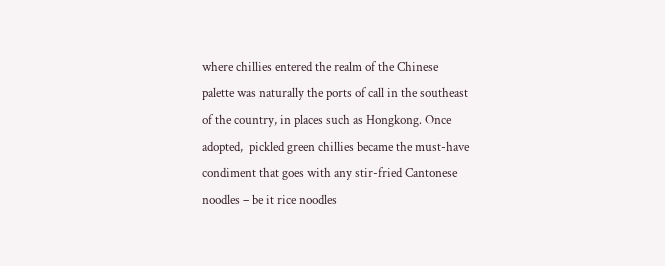where chillies entered the realm of the Chinese palette was naturally the ports of call in the southeast of the country, in places such as Hongkong. Once adopted,  pickled green chillies became the must-have condiment that goes with any stir-fried Cantonese noodles – be it rice noodles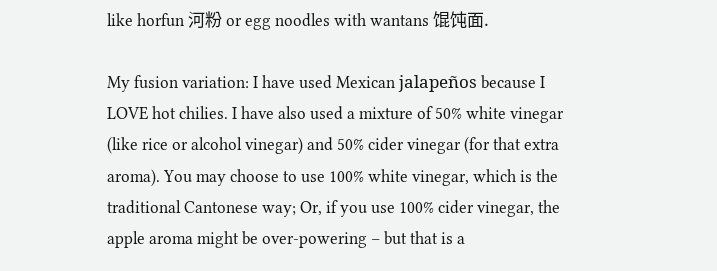like horfun 河粉 or egg noodles with wantans 馄饨面.

My fusion variation: I have used Mexican jalapeños because I LOVE hot chilies. I have also used a mixture of 50% white vinegar (like rice or alcohol vinegar) and 50% cider vinegar (for that extra aroma). You may choose to use 100% white vinegar, which is the traditional Cantonese way; Or, if you use 100% cider vinegar, the apple aroma might be over-powering – but that is a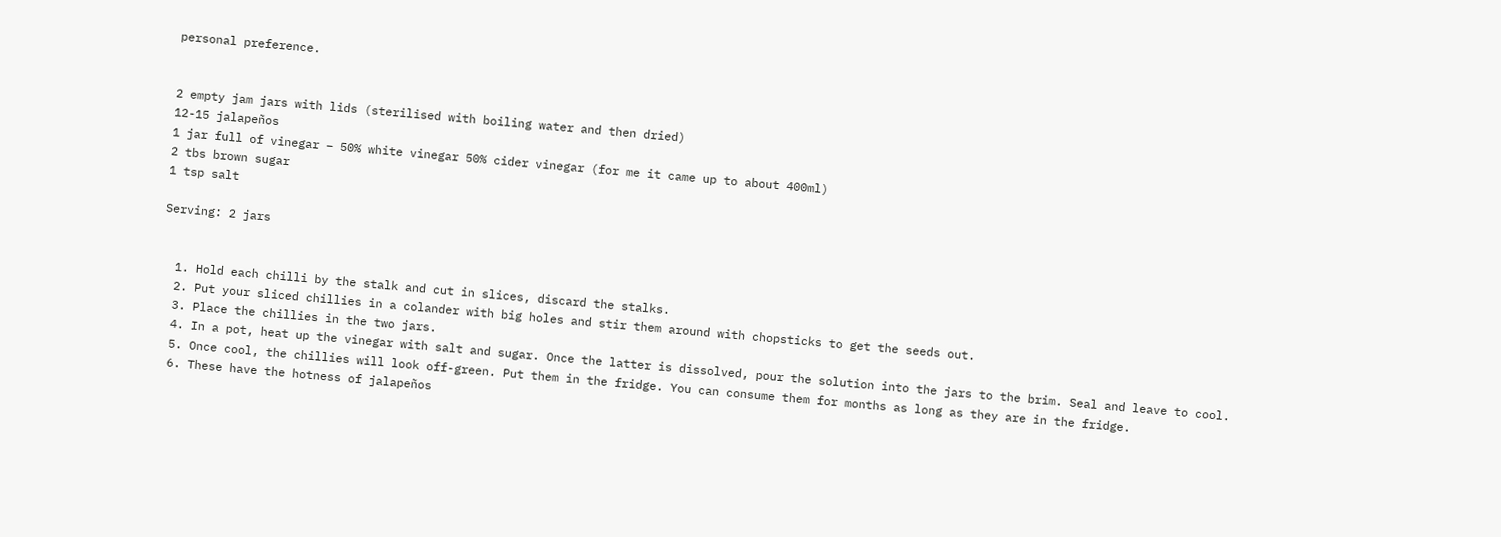personal preference.


2 empty jam jars with lids (sterilised with boiling water and then dried)
12-15 jalapeños
1 jar full of vinegar – 50% white vinegar 50% cider vinegar (for me it came up to about 400ml)
2 tbs brown sugar
1 tsp salt

Serving: 2 jars


  1. Hold each chilli by the stalk and cut in slices, discard the stalks.
  2. Put your sliced chillies in a colander with big holes and stir them around with chopsticks to get the seeds out.
  3. Place the chillies in the two jars.
  4. In a pot, heat up the vinegar with salt and sugar. Once the latter is dissolved, pour the solution into the jars to the brim. Seal and leave to cool.
  5. Once cool, the chillies will look off-green. Put them in the fridge. You can consume them for months as long as they are in the fridge.
  6. These have the hotness of jalapeños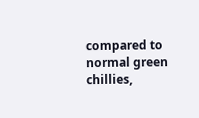compared to normal green chillies,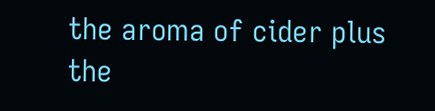the aroma of cider plus the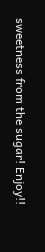sweetness from the sugar! Enjoy!!